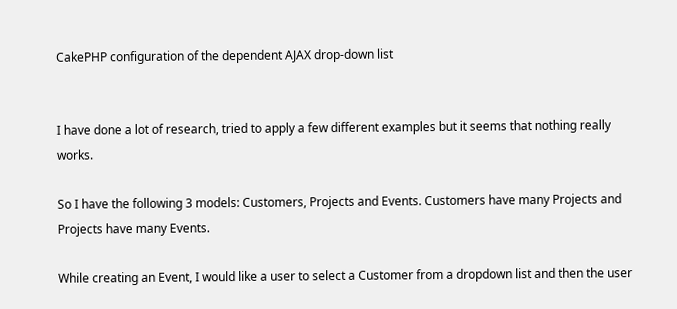CakePHP configuration of the dependent AJAX drop-down list


I have done a lot of research, tried to apply a few different examples but it seems that nothing really works.

So I have the following 3 models: Customers, Projects and Events. Customers have many Projects and Projects have many Events.

While creating an Event, I would like a user to select a Customer from a dropdown list and then the user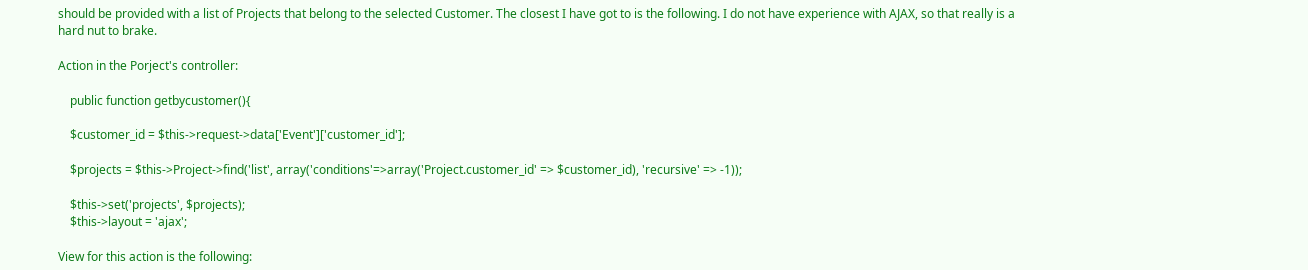should be provided with a list of Projects that belong to the selected Customer. The closest I have got to is the following. I do not have experience with AJAX, so that really is a hard nut to brake.

Action in the Porject's controller:

    public function getbycustomer(){

    $customer_id = $this->request->data['Event']['customer_id'];

    $projects = $this->Project->find('list', array('conditions'=>array('Project.customer_id' => $customer_id), 'recursive' => -1));

    $this->set('projects', $projects);
    $this->layout = 'ajax';

View for this action is the following: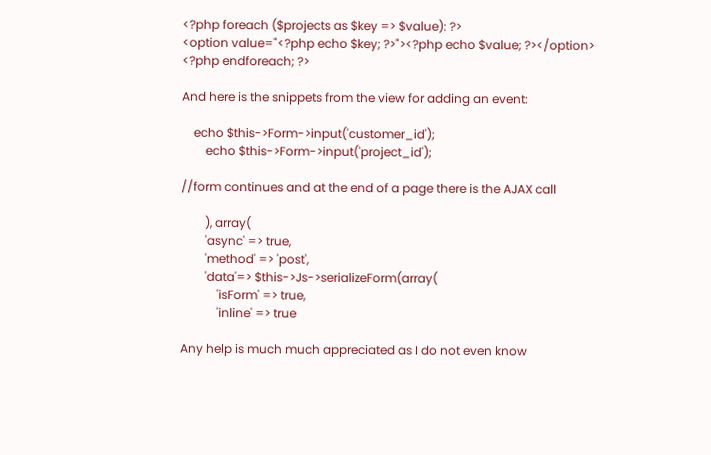<?php foreach ($projects as $key => $value): ?>
<option value="<?php echo $key; ?>"><?php echo $value; ?></option>
<?php endforeach; ?>

And here is the snippets from the view for adding an event:

    echo $this->Form->input('customer_id');
        echo $this->Form->input('project_id');

//form continues and at the end of a page there is the AJAX call

        ), array(
        'async' => true,
        'method' => 'post',
        'data'=> $this->Js->serializeForm(array(
            'isForm' => true,
            'inline' => true

Any help is much much appreciated as I do not even know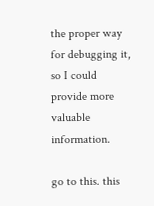the proper way for debugging it, so I could provide more valuable information.

go to this. this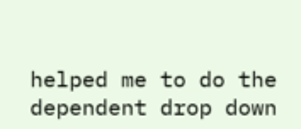helped me to do the dependent drop down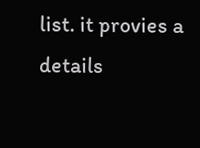list. it provies a details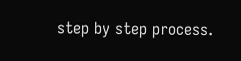step by step process.